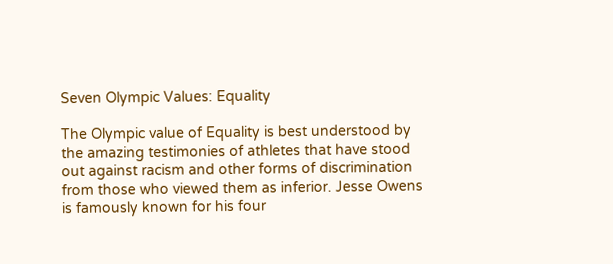Seven Olympic Values: Equality

The Olympic value of Equality is best understood by the amazing testimonies of athletes that have stood out against racism and other forms of discrimination from those who viewed them as inferior. Jesse Owens is famously known for his four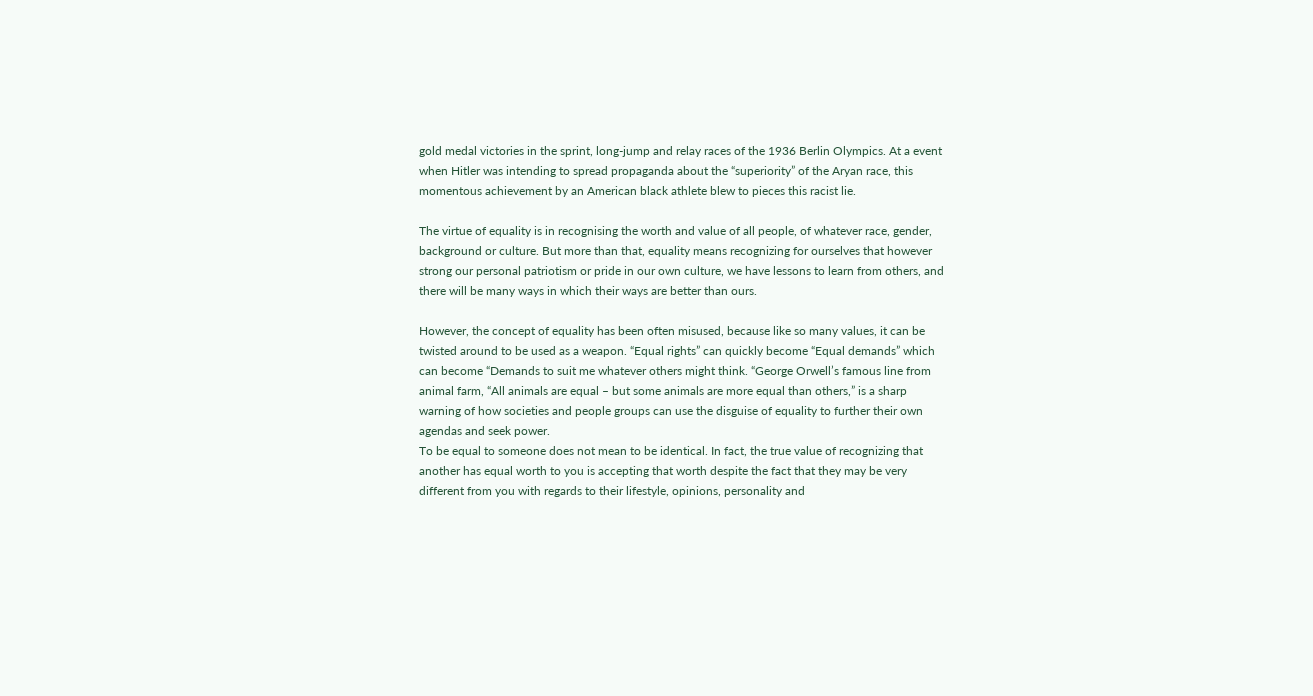gold medal victories in the sprint, long-jump and relay races of the 1936 Berlin Olympics. At a event when Hitler was intending to spread propaganda about the “superiority” of the Aryan race, this momentous achievement by an American black athlete blew to pieces this racist lie.

The virtue of equality is in recognising the worth and value of all people, of whatever race, gender, background or culture. But more than that, equality means recognizing for ourselves that however strong our personal patriotism or pride in our own culture, we have lessons to learn from others, and there will be many ways in which their ways are better than ours.

However, the concept of equality has been often misused, because like so many values, it can be twisted around to be used as a weapon. “Equal rights” can quickly become “Equal demands” which can become “Demands to suit me whatever others might think. “George Orwell’s famous line from animal farm, “All animals are equal – but some animals are more equal than others,” is a sharp warning of how societies and people groups can use the disguise of equality to further their own agendas and seek power.
To be equal to someone does not mean to be identical. In fact, the true value of recognizing that another has equal worth to you is accepting that worth despite the fact that they may be very different from you with regards to their lifestyle, opinions, personality and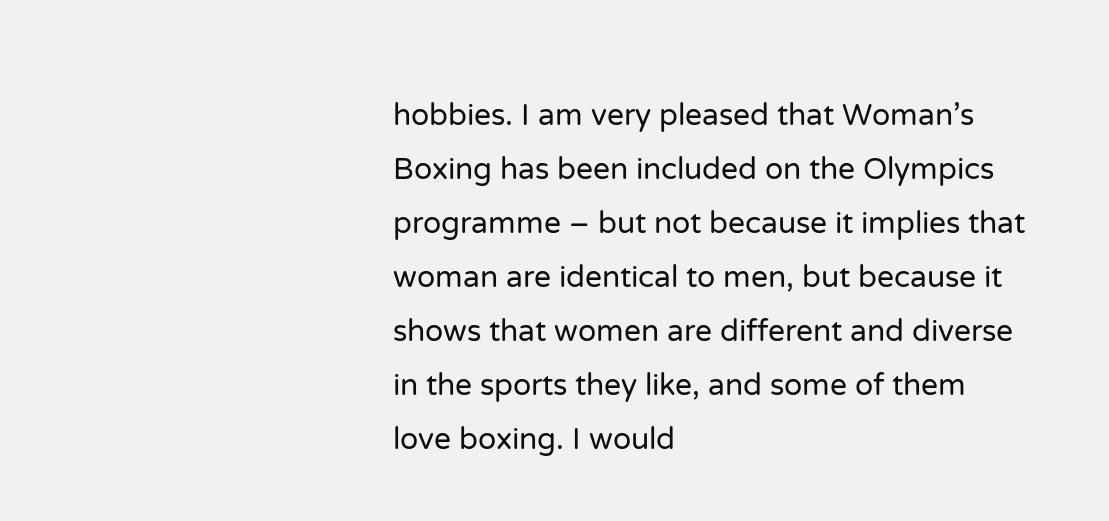hobbies. I am very pleased that Woman’s Boxing has been included on the Olympics programme – but not because it implies that woman are identical to men, but because it shows that women are different and diverse in the sports they like, and some of them love boxing. I would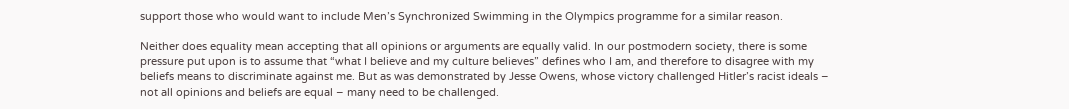support those who would want to include Men’s Synchronized Swimming in the Olympics programme for a similar reason.

Neither does equality mean accepting that all opinions or arguments are equally valid. In our postmodern society, there is some pressure put upon is to assume that “what I believe and my culture believes” defines who I am, and therefore to disagree with my beliefs means to discriminate against me. But as was demonstrated by Jesse Owens, whose victory challenged Hitler’s racist ideals – not all opinions and beliefs are equal – many need to be challenged.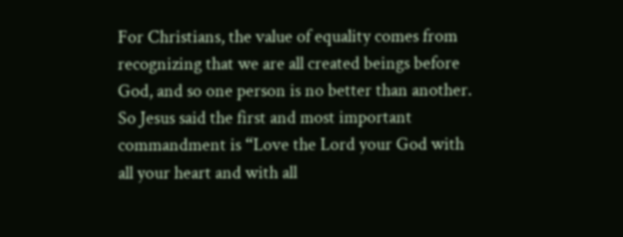For Christians, the value of equality comes from recognizing that we are all created beings before God, and so one person is no better than another. So Jesus said the first and most important commandment is “Love the Lord your God with all your heart and with all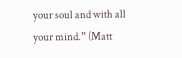your soul and with all your mind.” (Matt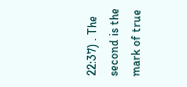22:37) . The second is the mark of true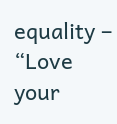equality – “Love your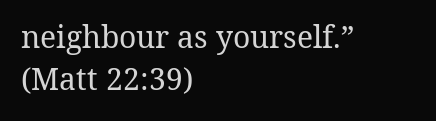neighbour as yourself.” (Matt 22:39)